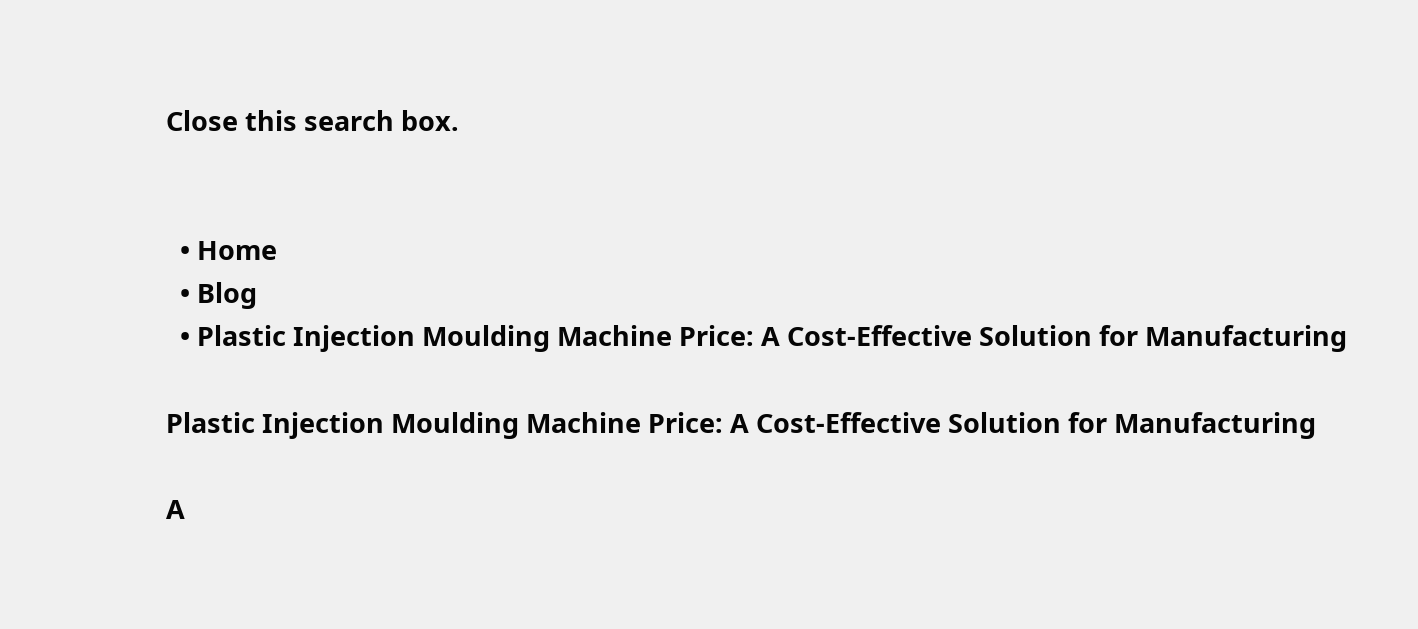Close this search box.


  • Home
  • Blog
  • Plastic Injection Moulding Machine Price: A Cost-Effective Solution for Manufacturing

Plastic Injection Moulding Machine Price: A Cost-Effective Solution for Manufacturing

A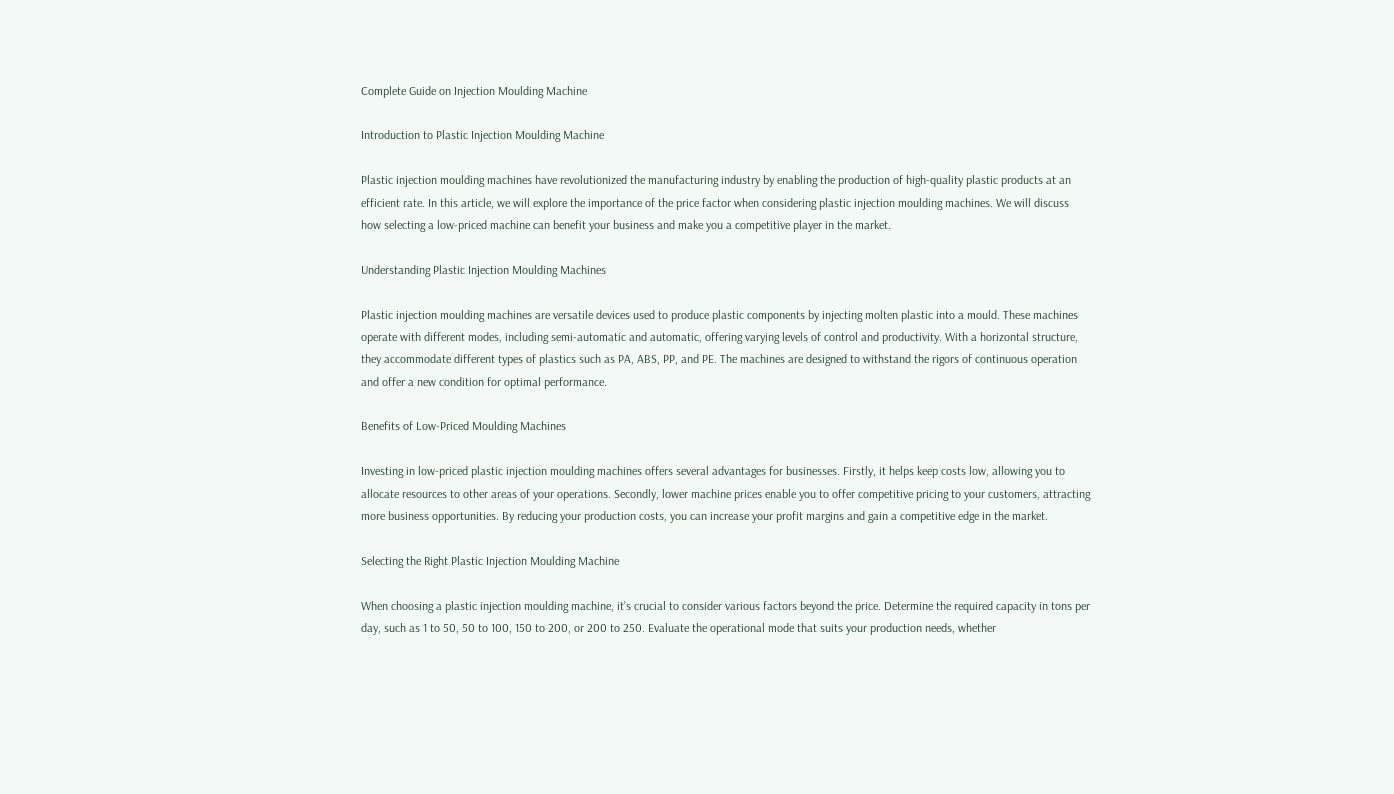Complete Guide on Injection Moulding Machine

Introduction to Plastic Injection Moulding Machine

Plastic injection moulding machines have revolutionized the manufacturing industry by enabling the production of high-quality plastic products at an efficient rate. In this article, we will explore the importance of the price factor when considering plastic injection moulding machines. We will discuss how selecting a low-priced machine can benefit your business and make you a competitive player in the market.

Understanding Plastic Injection Moulding Machines

Plastic injection moulding machines are versatile devices used to produce plastic components by injecting molten plastic into a mould. These machines operate with different modes, including semi-automatic and automatic, offering varying levels of control and productivity. With a horizontal structure, they accommodate different types of plastics such as PA, ABS, PP, and PE. The machines are designed to withstand the rigors of continuous operation and offer a new condition for optimal performance.

Benefits of Low-Priced Moulding Machines

Investing in low-priced plastic injection moulding machines offers several advantages for businesses. Firstly, it helps keep costs low, allowing you to allocate resources to other areas of your operations. Secondly, lower machine prices enable you to offer competitive pricing to your customers, attracting more business opportunities. By reducing your production costs, you can increase your profit margins and gain a competitive edge in the market.

Selecting the Right Plastic Injection Moulding Machine

When choosing a plastic injection moulding machine, it’s crucial to consider various factors beyond the price. Determine the required capacity in tons per day, such as 1 to 50, 50 to 100, 150 to 200, or 200 to 250. Evaluate the operational mode that suits your production needs, whether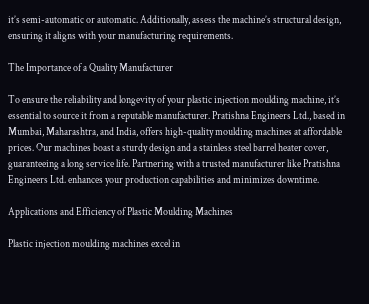it’s semi-automatic or automatic. Additionally, assess the machine’s structural design, ensuring it aligns with your manufacturing requirements.

The Importance of a Quality Manufacturer

To ensure the reliability and longevity of your plastic injection moulding machine, it’s essential to source it from a reputable manufacturer. Pratishna Engineers Ltd., based in Mumbai, Maharashtra, and India, offers high-quality moulding machines at affordable prices. Our machines boast a sturdy design and a stainless steel barrel heater cover, guaranteeing a long service life. Partnering with a trusted manufacturer like Pratishna Engineers Ltd. enhances your production capabilities and minimizes downtime.

Applications and Efficiency of Plastic Moulding Machines

Plastic injection moulding machines excel in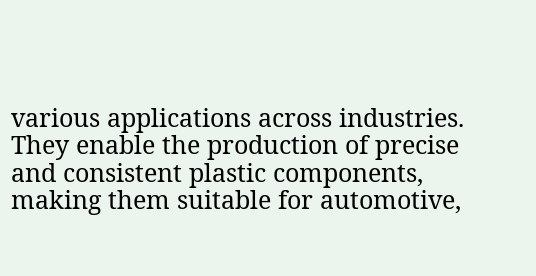various applications across industries. They enable the production of precise and consistent plastic components, making them suitable for automotive,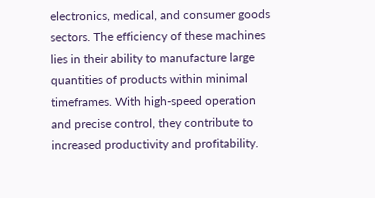electronics, medical, and consumer goods sectors. The efficiency of these machines lies in their ability to manufacture large quantities of products within minimal timeframes. With high-speed operation and precise control, they contribute to increased productivity and profitability.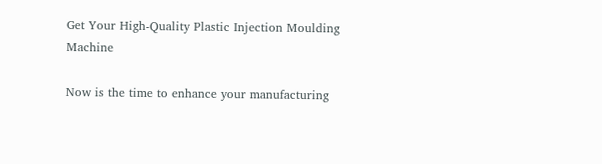Get Your High-Quality Plastic Injection Moulding Machine

Now is the time to enhance your manufacturing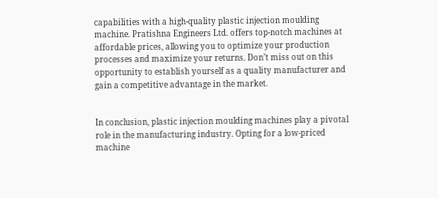capabilities with a high-quality plastic injection moulding machine. Pratishna Engineers Ltd. offers top-notch machines at affordable prices, allowing you to optimize your production processes and maximize your returns. Don’t miss out on this opportunity to establish yourself as a quality manufacturer and gain a competitive advantage in the market.


In conclusion, plastic injection moulding machines play a pivotal role in the manufacturing industry. Opting for a low-priced machine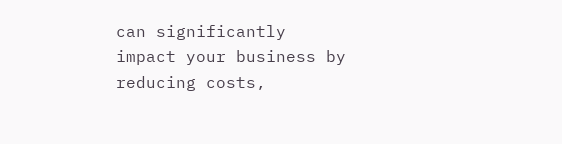can significantly impact your business by reducing costs,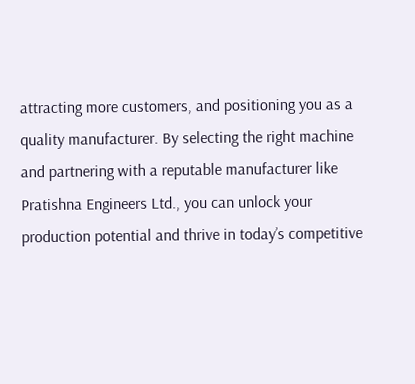attracting more customers, and positioning you as a quality manufacturer. By selecting the right machine and partnering with a reputable manufacturer like Pratishna Engineers Ltd., you can unlock your production potential and thrive in today’s competitive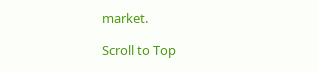market.

Scroll to Top